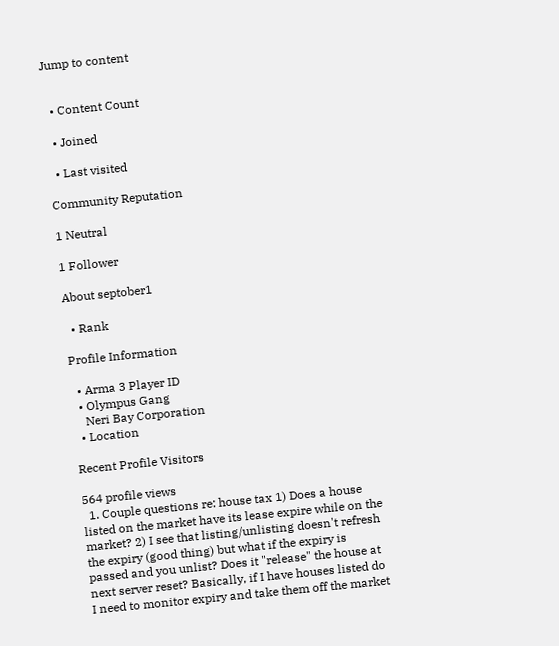Jump to content


  • Content Count

  • Joined

  • Last visited

Community Reputation

1 Neutral

1 Follower

About septober1

  • Rank

Profile Information

  • Arma 3 Player ID
  • Olympus Gang
    Neri Bay Corporation
  • Location

Recent Profile Visitors

564 profile views
  1. Couple questions re: house tax 1) Does a house listed on the market have its lease expire while on the market? 2) I see that listing/unlisting doesn't refresh the expiry (good thing) but what if the expiry is passed and you unlist? Does it "release" the house at next server reset? Basically, if I have houses listed do I need to monitor expiry and take them off the market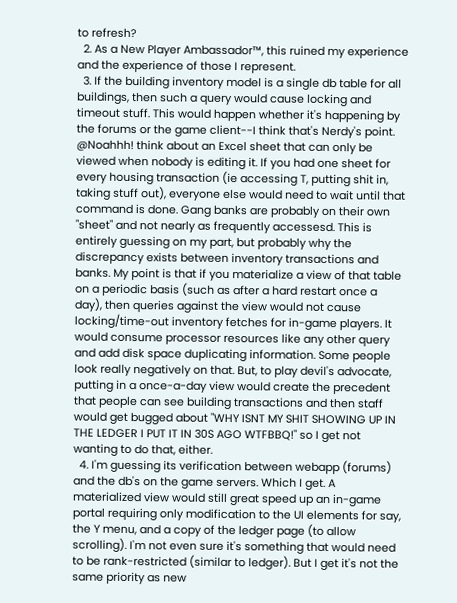to refresh?
  2. As a New Player Ambassador™, this ruined my experience and the experience of those I represent.
  3. If the building inventory model is a single db table for all buildings, then such a query would cause locking and timeout stuff. This would happen whether it's happening by the forums or the game client--I think that's Nerdy's point. @Noahhh! think about an Excel sheet that can only be viewed when nobody is editing it. If you had one sheet for every housing transaction (ie accessing T, putting shit in, taking stuff out), everyone else would need to wait until that command is done. Gang banks are probably on their own "sheet" and not nearly as frequently accessesd. This is entirely guessing on my part, but probably why the discrepancy exists between inventory transactions and banks. My point is that if you materialize a view of that table on a periodic basis (such as after a hard restart once a day), then queries against the view would not cause locking/time-out inventory fetches for in-game players. It would consume processor resources like any other query and add disk space duplicating information. Some people look really negatively on that. But, to play devil's advocate, putting in a once-a-day view would create the precedent that people can see building transactions and then staff would get bugged about "WHY ISNT MY SHIT SHOWING UP IN THE LEDGER I PUT IT IN 30S AGO WTFBBQ!" so I get not wanting to do that, either.
  4. I'm guessing its verification between webapp (forums) and the db's on the game servers. Which I get. A materialized view would still great speed up an in-game portal requiring only modification to the UI elements for say, the Y menu, and a copy of the ledger page (to allow scrolling). I'm not even sure it's something that would need to be rank-restricted (similar to ledger). But I get it's not the same priority as new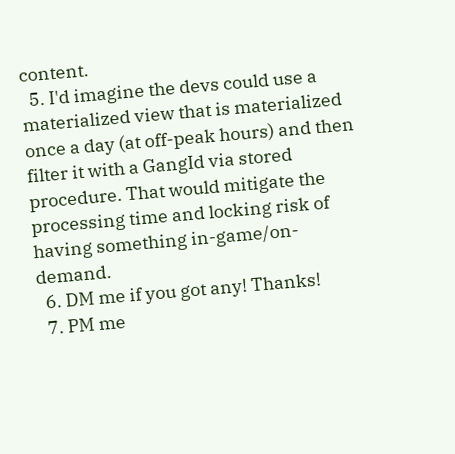content.
  5. I'd imagine the devs could use a materialized view that is materialized once a day (at off-peak hours) and then filter it with a GangId via stored procedure. That would mitigate the processing time and locking risk of having something in-game/on-demand.
  6. DM me if you got any! Thanks!
  7. PM me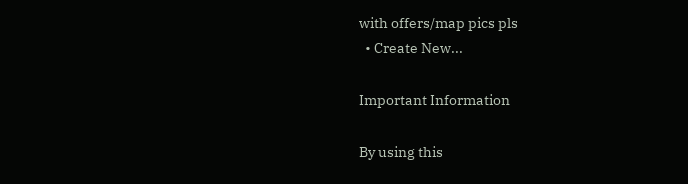with offers/map pics pls
  • Create New...

Important Information

By using this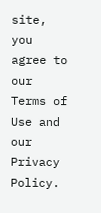site, you agree to our Terms of Use and our Privacy Policy.